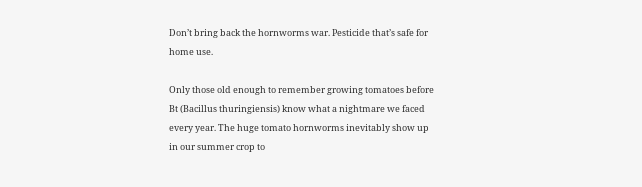Don’t bring back the hornworms war. Pesticide that’s safe for home use.

Only those old enough to remember growing tomatoes before Bt (Bacillus thuringiensis) know what a nightmare we faced every year. The huge tomato hornworms inevitably show up in our summer crop to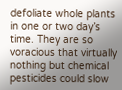defoliate whole plants in one or two day’s time. They are so voracious that virtually nothing but chemical pesticides could slow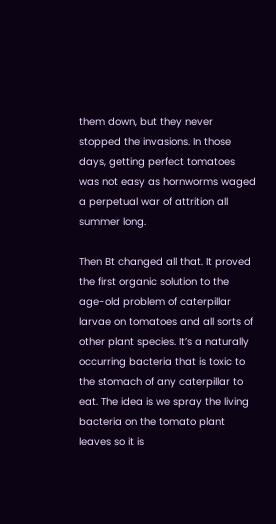them down, but they never stopped the invasions. In those days, getting perfect tomatoes was not easy as hornworms waged a perpetual war of attrition all summer long.

Then Bt changed all that. It proved the first organic solution to the age-old problem of caterpillar larvae on tomatoes and all sorts of other plant species. It’s a naturally occurring bacteria that is toxic to the stomach of any caterpillar to eat. The idea is we spray the living bacteria on the tomato plant leaves so it is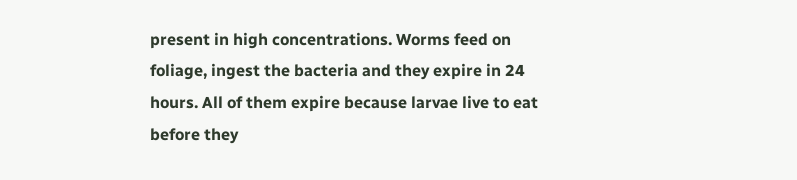present in high concentrations. Worms feed on foliage, ingest the bacteria and they expire in 24 hours. All of them expire because larvae live to eat before they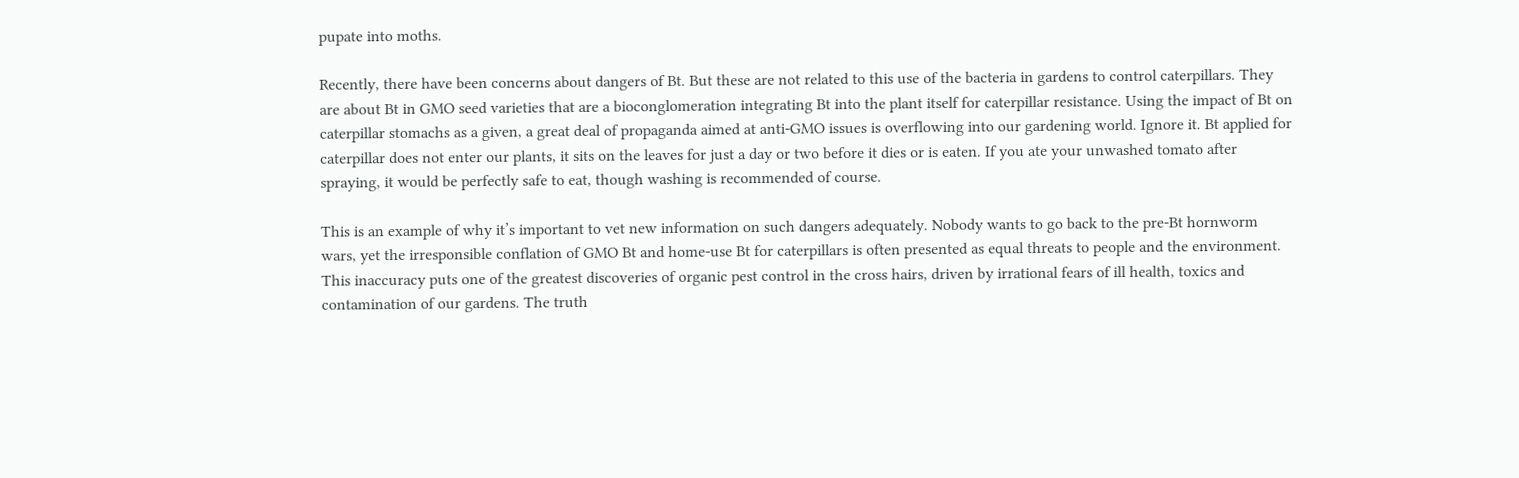pupate into moths.

Recently, there have been concerns about dangers of Bt. But these are not related to this use of the bacteria in gardens to control caterpillars. They are about Bt in GMO seed varieties that are a bioconglomeration integrating Bt into the plant itself for caterpillar resistance. Using the impact of Bt on caterpillar stomachs as a given, a great deal of propaganda aimed at anti-GMO issues is overflowing into our gardening world. Ignore it. Bt applied for caterpillar does not enter our plants, it sits on the leaves for just a day or two before it dies or is eaten. If you ate your unwashed tomato after spraying, it would be perfectly safe to eat, though washing is recommended of course.

This is an example of why it’s important to vet new information on such dangers adequately. Nobody wants to go back to the pre-Bt hornworm wars, yet the irresponsible conflation of GMO Bt and home-use Bt for caterpillars is often presented as equal threats to people and the environment. This inaccuracy puts one of the greatest discoveries of organic pest control in the cross hairs, driven by irrational fears of ill health, toxics and contamination of our gardens. The truth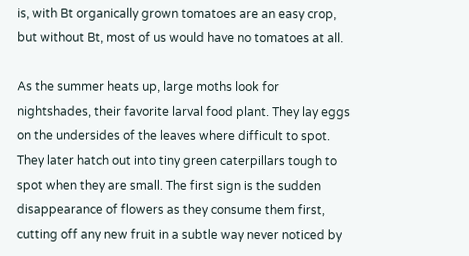is, with Bt organically grown tomatoes are an easy crop, but without Bt, most of us would have no tomatoes at all.

As the summer heats up, large moths look for nightshades, their favorite larval food plant. They lay eggs on the undersides of the leaves where difficult to spot. They later hatch out into tiny green caterpillars tough to spot when they are small. The first sign is the sudden disappearance of flowers as they consume them first, cutting off any new fruit in a subtle way never noticed by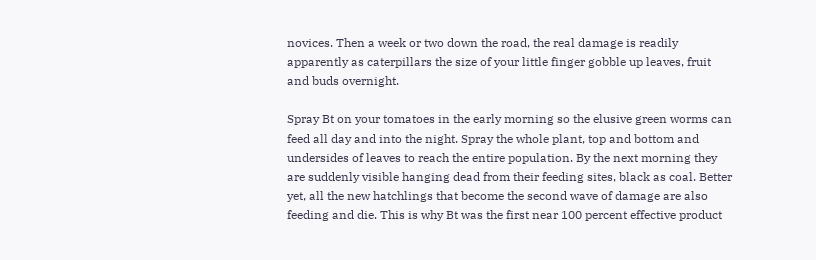novices. Then a week or two down the road, the real damage is readily apparently as caterpillars the size of your little finger gobble up leaves, fruit and buds overnight.

Spray Bt on your tomatoes in the early morning so the elusive green worms can feed all day and into the night. Spray the whole plant, top and bottom and undersides of leaves to reach the entire population. By the next morning they are suddenly visible hanging dead from their feeding sites, black as coal. Better yet, all the new hatchlings that become the second wave of damage are also feeding and die. This is why Bt was the first near 100 percent effective product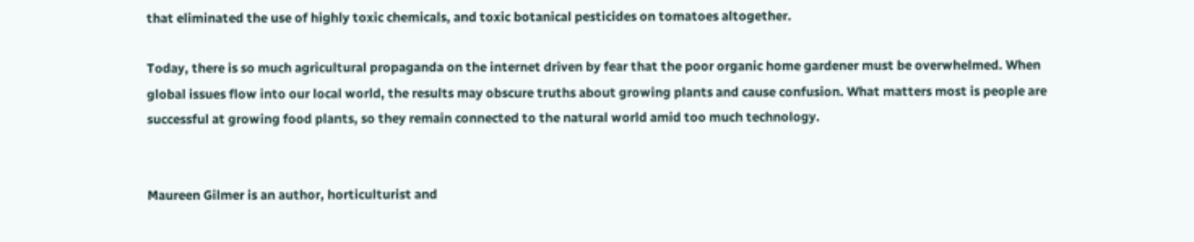that eliminated the use of highly toxic chemicals, and toxic botanical pesticides on tomatoes altogether.

Today, there is so much agricultural propaganda on the internet driven by fear that the poor organic home gardener must be overwhelmed. When global issues flow into our local world, the results may obscure truths about growing plants and cause confusion. What matters most is people are successful at growing food plants, so they remain connected to the natural world amid too much technology.


Maureen Gilmer is an author, horticulturist and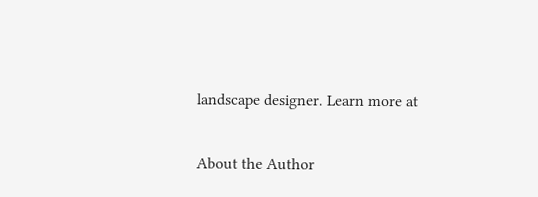landscape designer. Learn more at

About the Author